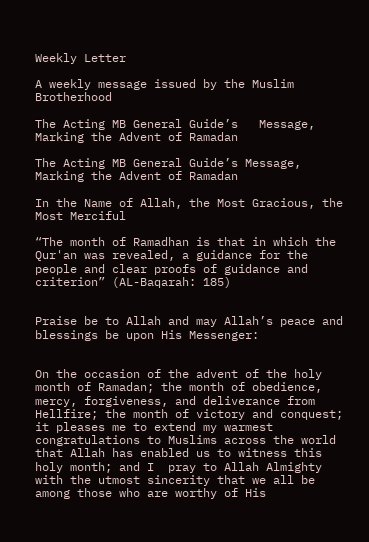Weekly Letter

A weekly message issued by the Muslim Brotherhood

The Acting MB General Guide’s   Message, Marking the Advent of Ramadan

The Acting MB General Guide’s Message, Marking the Advent of Ramadan

In the Name of Allah, the Most Gracious, the Most Merciful

“The month of Ramadhan is that in which the Qur'an was revealed, a guidance for the people and clear proofs of guidance and criterion” (AL-Baqarah: 185)


Praise be to Allah and may Allah’s peace and blessings be upon His Messenger:


On the occasion of the advent of the holy month of Ramadan; the month of obedience, mercy, forgiveness, and deliverance from Hellfire; the month of victory and conquest; it pleases me to extend my warmest congratulations to Muslims across the world that Allah has enabled us to witness this holy month; and I  pray to Allah Almighty with the utmost sincerity that we all be among those who are worthy of His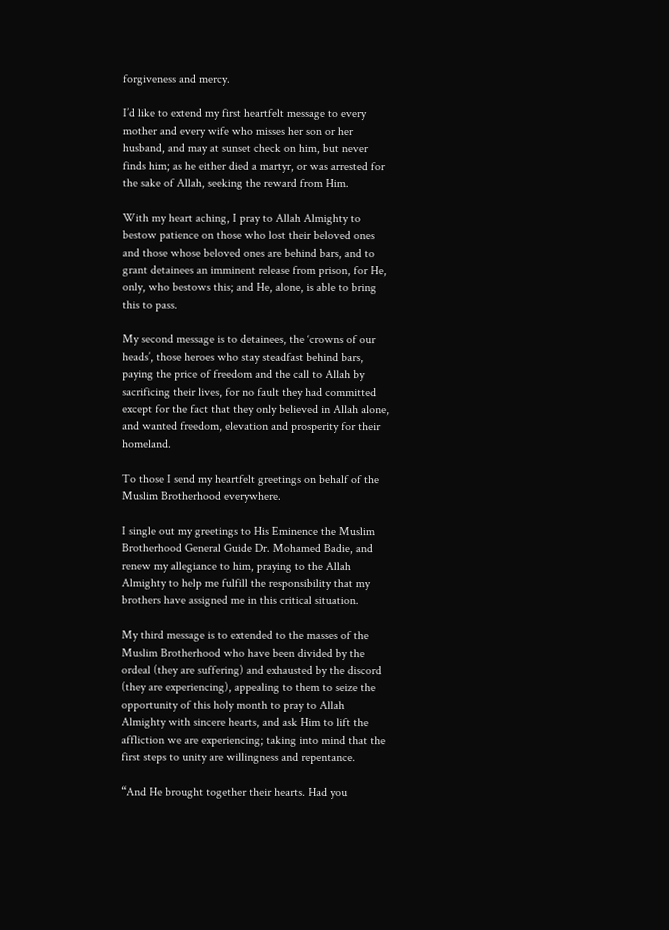forgiveness and mercy.

I’d like to extend my first heartfelt message to every mother and every wife who misses her son or her husband, and may at sunset check on him, but never finds him; as he either died a martyr, or was arrested for the sake of Allah, seeking the reward from Him.

With my heart aching, I pray to Allah Almighty to bestow patience on those who lost their beloved ones and those whose beloved ones are behind bars, and to grant detainees an imminent release from prison, for He, only, who bestows this; and He, alone, is able to bring this to pass.

My second message is to detainees, the ‘crowns of our heads’, those heroes who stay steadfast behind bars, paying the price of freedom and the call to Allah by sacrificing their lives, for no fault they had committed except for the fact that they only believed in Allah alone, and wanted freedom, elevation and prosperity for their homeland.

To those I send my heartfelt greetings on behalf of the Muslim Brotherhood everywhere.

I single out my greetings to His Eminence the Muslim Brotherhood General Guide Dr. Mohamed Badie, and renew my allegiance to him, praying to the Allah Almighty to help me fulfill the responsibility that my brothers have assigned me in this critical situation.

My third message is to extended to the masses of the Muslim Brotherhood who have been divided by the ordeal (they are suffering) and exhausted by the discord (they are experiencing), appealing to them to seize the opportunity of this holy month to pray to Allah Almighty with sincere hearts, and ask Him to lift the affliction we are experiencing; taking into mind that the first steps to unity are willingness and repentance.

“And He brought together their hearts. Had you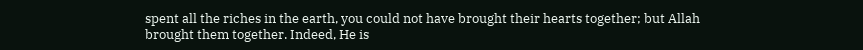spent all the riches in the earth, you could not have brought their hearts together; but Allah brought them together. Indeed, He is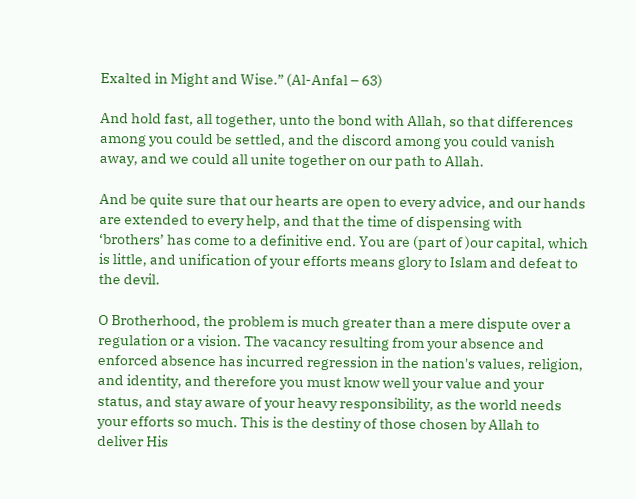Exalted in Might and Wise.” (Al-Anfal – 63)

And hold fast, all together, unto the bond with Allah, so that differences among you could be settled, and the discord among you could vanish away, and we could all unite together on our path to Allah.

And be quite sure that our hearts are open to every advice, and our hands are extended to every help, and that the time of dispensing with ‘brothers’ has come to a definitive end. You are (part of )our capital, which is little, and unification of your efforts means glory to Islam and defeat to the devil.

O Brotherhood, the problem is much greater than a mere dispute over a regulation or a vision. The vacancy resulting from your absence and enforced absence has incurred regression in the nation's values, religion, and identity, and therefore you must know well your value and your status, and stay aware of your heavy responsibility, as the world needs your efforts so much. This is the destiny of those chosen by Allah to deliver His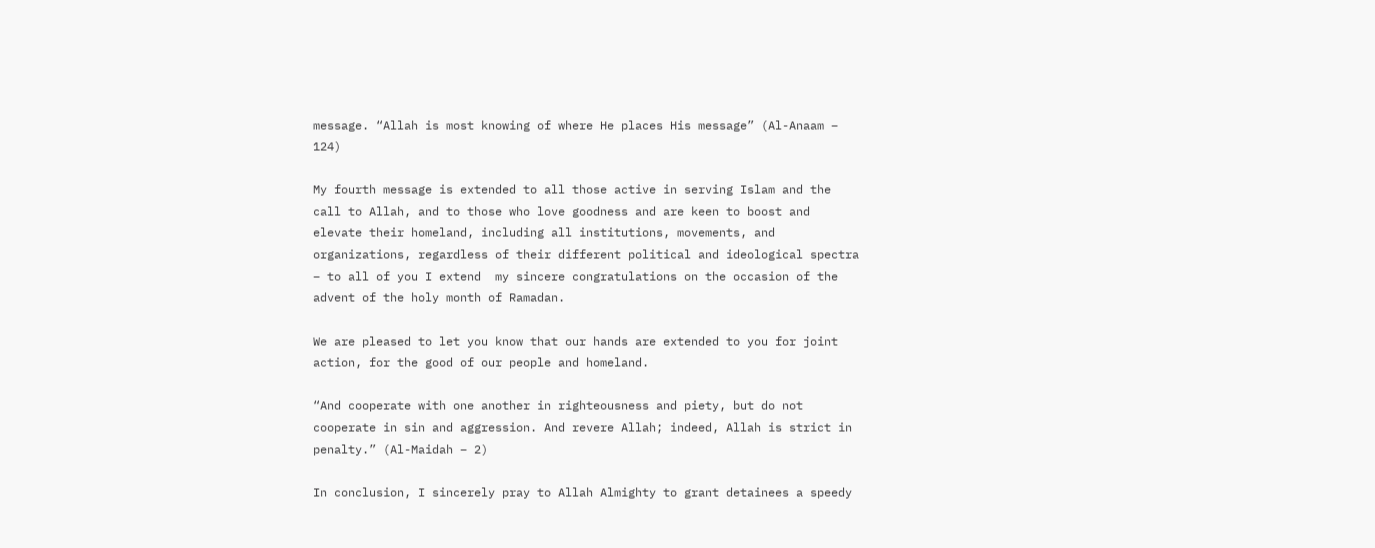message. “Allah is most knowing of where He places His message” (Al-Anaam – 124)

My fourth message is extended to all those active in serving Islam and the call to Allah, and to those who love goodness and are keen to boost and elevate their homeland, including all institutions, movements, and organizations, regardless of their different political and ideological spectra – to all of you I extend  my sincere congratulations on the occasion of the advent of the holy month of Ramadan.

We are pleased to let you know that our hands are extended to you for joint action, for the good of our people and homeland.

“And cooperate with one another in righteousness and piety, but do not cooperate in sin and aggression. And revere Allah; indeed, Allah is strict in penalty.” (Al-Maidah – 2)

In conclusion, I sincerely pray to Allah Almighty to grant detainees a speedy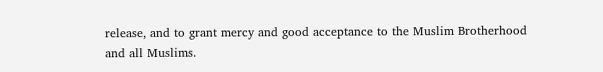release, and to grant mercy and good acceptance to the Muslim Brotherhood and all Muslims.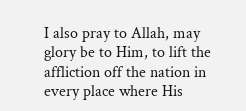I also pray to Allah, may glory be to Him, to lift the affliction off the nation in every place where His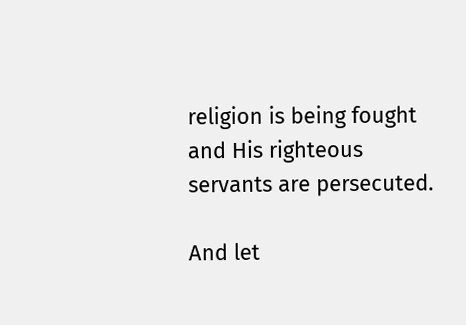religion is being fought and His righteous servants are persecuted.

And let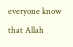everyone know that Allah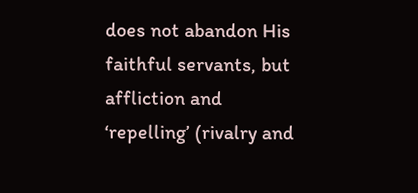does not abandon His faithful servants, but affliction and ‘repelling’ (rivalry and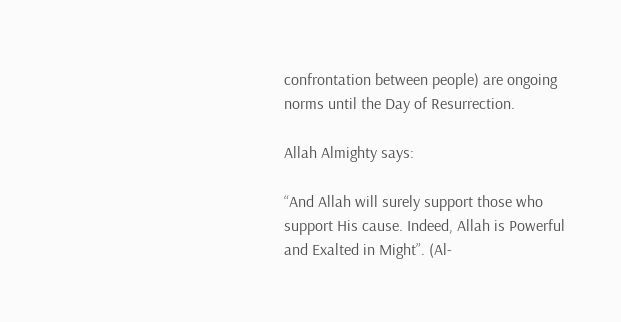confrontation between people) are ongoing norms until the Day of Resurrection.

Allah Almighty says:

“And Allah will surely support those who support His cause. Indeed, Allah is Powerful and Exalted in Might”. (Al-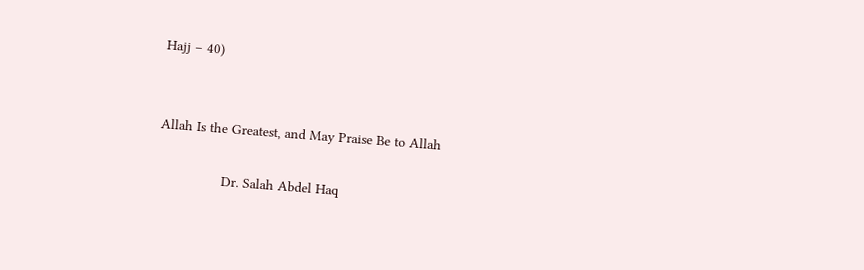Hajj – 40)


Allah Is the Greatest, and May Praise Be to Allah

                Dr. Salah Abdel Haq